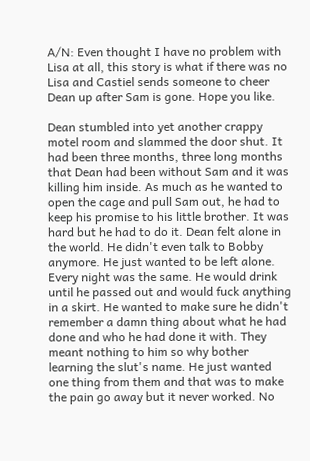A/N: Even thought I have no problem with Lisa at all, this story is what if there was no Lisa and Castiel sends someone to cheer Dean up after Sam is gone. Hope you like.

Dean stumbled into yet another crappy motel room and slammed the door shut. It had been three months, three long months that Dean had been without Sam and it was killing him inside. As much as he wanted to open the cage and pull Sam out, he had to keep his promise to his little brother. It was hard but he had to do it. Dean felt alone in the world. He didn't even talk to Bobby anymore. He just wanted to be left alone. Every night was the same. He would drink until he passed out and would fuck anything in a skirt. He wanted to make sure he didn't remember a damn thing about what he had done and who he had done it with. They meant nothing to him so why bother learning the slut's name. He just wanted one thing from them and that was to make the pain go away but it never worked. No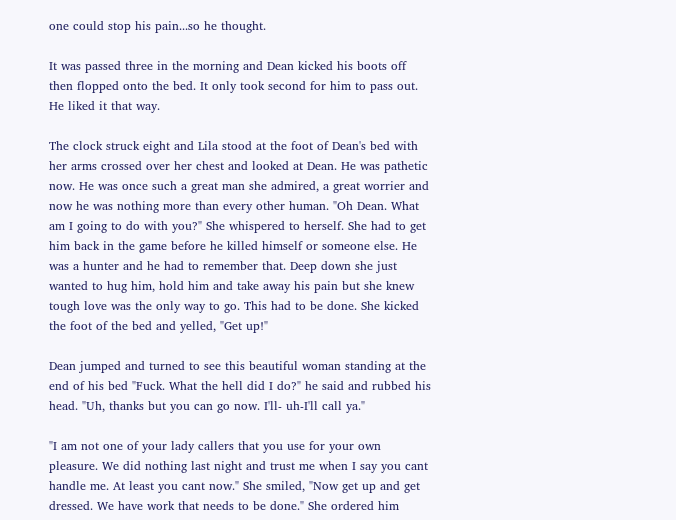one could stop his pain...so he thought.

It was passed three in the morning and Dean kicked his boots off then flopped onto the bed. It only took second for him to pass out. He liked it that way.

The clock struck eight and Lila stood at the foot of Dean's bed with her arms crossed over her chest and looked at Dean. He was pathetic now. He was once such a great man she admired, a great worrier and now he was nothing more than every other human. "Oh Dean. What am I going to do with you?" She whispered to herself. She had to get him back in the game before he killed himself or someone else. He was a hunter and he had to remember that. Deep down she just wanted to hug him, hold him and take away his pain but she knew tough love was the only way to go. This had to be done. She kicked the foot of the bed and yelled, "Get up!"

Dean jumped and turned to see this beautiful woman standing at the end of his bed "Fuck. What the hell did I do?" he said and rubbed his head. "Uh, thanks but you can go now. I'll- uh-I'll call ya."

"I am not one of your lady callers that you use for your own pleasure. We did nothing last night and trust me when I say you cant handle me. At least you cant now." She smiled, "Now get up and get dressed. We have work that needs to be done." She ordered him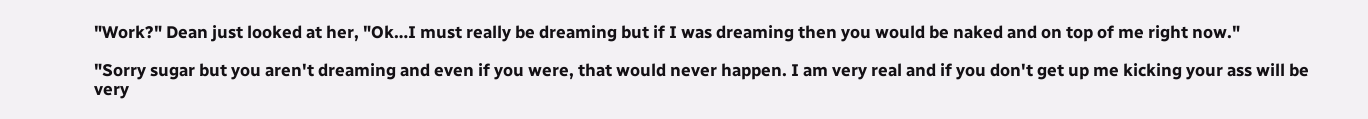"Work?" Dean just looked at her, "Ok…I must really be dreaming but if I was dreaming then you would be naked and on top of me right now."

"Sorry sugar but you aren't dreaming and even if you were, that would never happen. I am very real and if you don't get up me kicking your ass will be very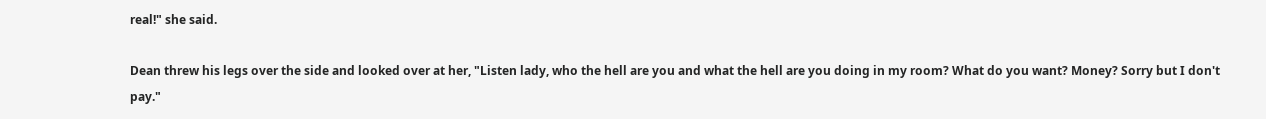real!" she said.

Dean threw his legs over the side and looked over at her, "Listen lady, who the hell are you and what the hell are you doing in my room? What do you want? Money? Sorry but I don't pay."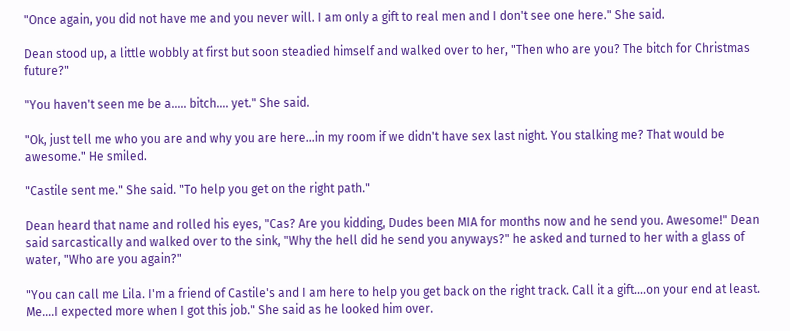"Once again, you did not have me and you never will. I am only a gift to real men and I don't see one here." She said.

Dean stood up, a little wobbly at first but soon steadied himself and walked over to her, "Then who are you? The bitch for Christmas future?"

"You haven't seen me be a….. bitch…. yet." She said.

"Ok, just tell me who you are and why you are here…in my room if we didn't have sex last night. You stalking me? That would be awesome." He smiled.

"Castile sent me." She said. "To help you get on the right path."

Dean heard that name and rolled his eyes, "Cas? Are you kidding, Dudes been MIA for months now and he send you. Awesome!" Dean said sarcastically and walked over to the sink, "Why the hell did he send you anyways?" he asked and turned to her with a glass of water, "Who are you again?"

"You can call me Lila. I'm a friend of Castile's and I am here to help you get back on the right track. Call it a gift….on your end at least. Me….I expected more when I got this job." She said as he looked him over.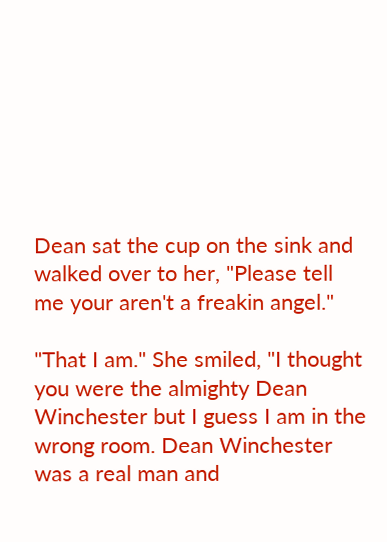Dean sat the cup on the sink and walked over to her, "Please tell me your aren't a freakin angel."

"That I am." She smiled, "I thought you were the almighty Dean Winchester but I guess I am in the wrong room. Dean Winchester was a real man and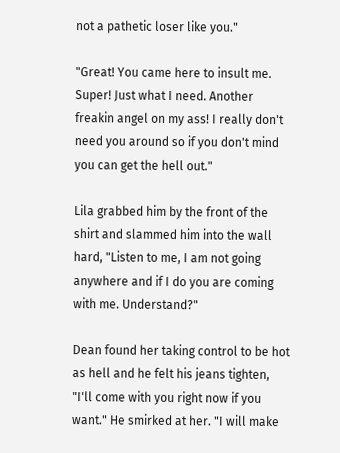not a pathetic loser like you."

"Great! You came here to insult me. Super! Just what I need. Another freakin angel on my ass! I really don't need you around so if you don't mind you can get the hell out."

Lila grabbed him by the front of the shirt and slammed him into the wall hard, "Listen to me, I am not going anywhere and if I do you are coming with me. Understand?"

Dean found her taking control to be hot as hell and he felt his jeans tighten, "I'll come with you right now if you want." He smirked at her. "I will make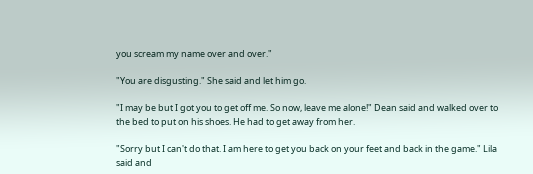you scream my name over and over."

"You are disgusting." She said and let him go.

"I may be but I got you to get off me. So now, leave me alone!" Dean said and walked over to the bed to put on his shoes. He had to get away from her.

"Sorry but I can't do that. I am here to get you back on your feet and back in the game." Lila said and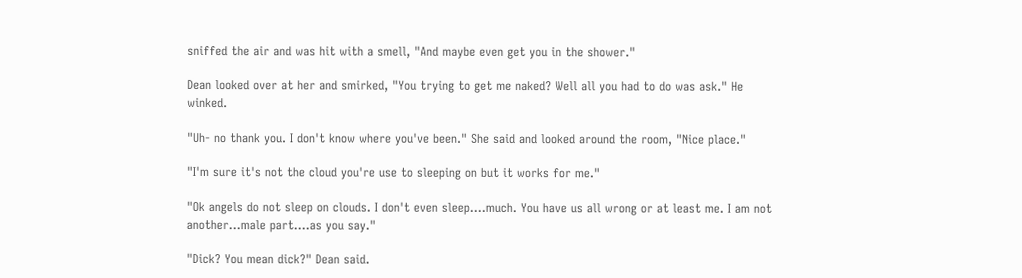sniffed the air and was hit with a smell, "And maybe even get you in the shower."

Dean looked over at her and smirked, "You trying to get me naked? Well all you had to do was ask." He winked.

"Uh- no thank you. I don't know where you've been." She said and looked around the room, "Nice place."

"I'm sure it's not the cloud you're use to sleeping on but it works for me."

"Ok angels do not sleep on clouds. I don't even sleep….much. You have us all wrong or at least me. I am not another…male part….as you say."

"Dick? You mean dick?" Dean said.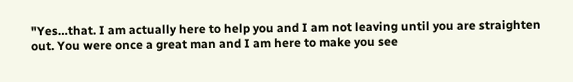"Yes…that. I am actually here to help you and I am not leaving until you are straighten out. You were once a great man and I am here to make you see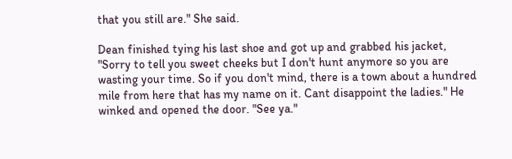that you still are." She said.

Dean finished tying his last shoe and got up and grabbed his jacket, "Sorry to tell you sweet cheeks but I don't hunt anymore so you are wasting your time. So if you don't mind, there is a town about a hundred mile from here that has my name on it. Cant disappoint the ladies." He winked and opened the door. "See ya."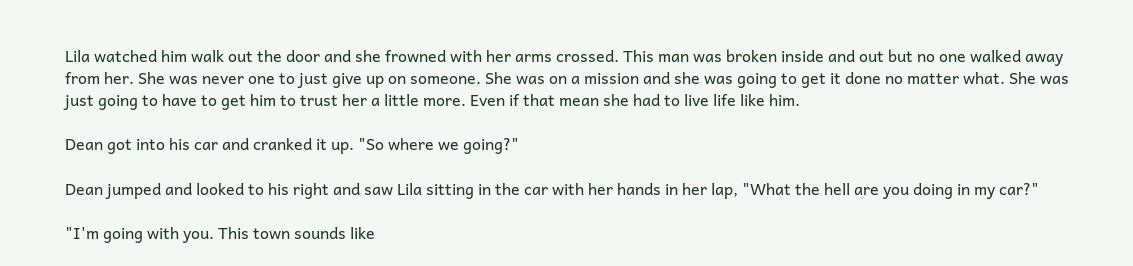Lila watched him walk out the door and she frowned with her arms crossed. This man was broken inside and out but no one walked away from her. She was never one to just give up on someone. She was on a mission and she was going to get it done no matter what. She was just going to have to get him to trust her a little more. Even if that mean she had to live life like him.

Dean got into his car and cranked it up. "So where we going?"

Dean jumped and looked to his right and saw Lila sitting in the car with her hands in her lap, "What the hell are you doing in my car?"

"I'm going with you. This town sounds like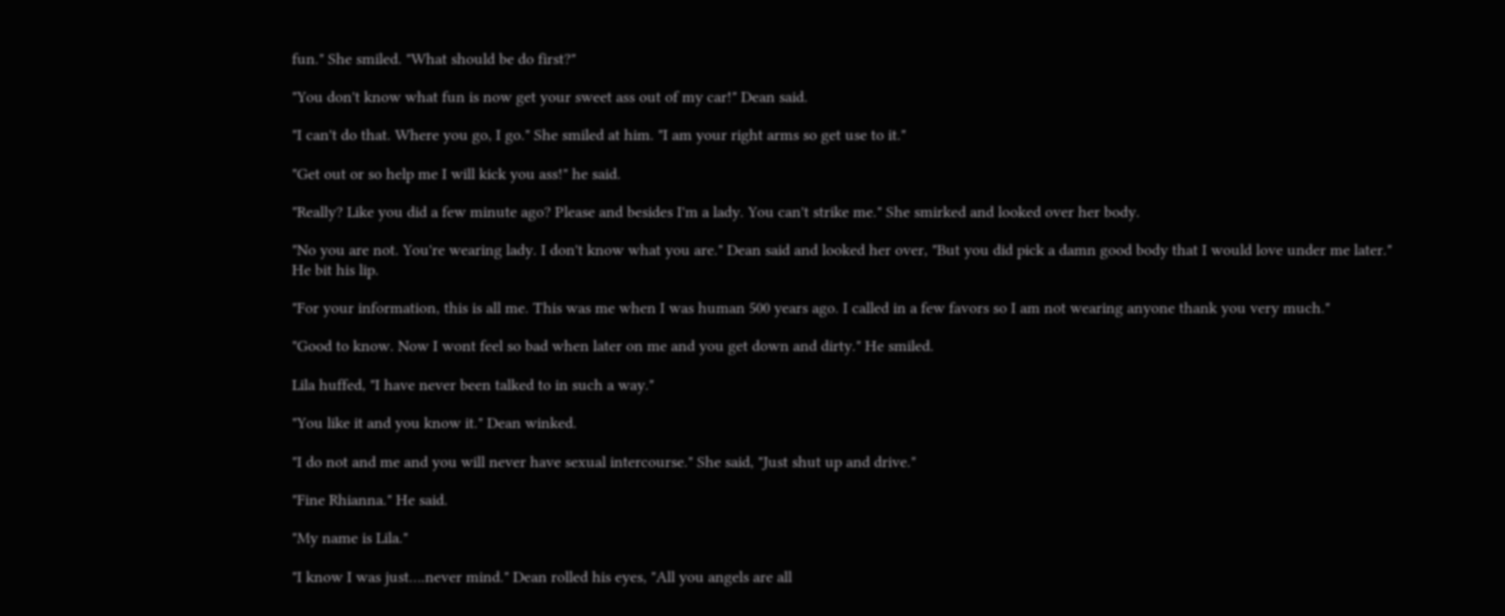fun." She smiled. "What should be do first?"

"You don't know what fun is now get your sweet ass out of my car!" Dean said.

"I can't do that. Where you go, I go." She smiled at him. "I am your right arms so get use to it."

"Get out or so help me I will kick you ass!" he said.

"Really? Like you did a few minute ago? Please and besides I'm a lady. You can't strike me." She smirked and looked over her body.

"No you are not. You're wearing lady. I don't know what you are." Dean said and looked her over, "But you did pick a damn good body that I would love under me later." He bit his lip.

"For your information, this is all me. This was me when I was human 500 years ago. I called in a few favors so I am not wearing anyone thank you very much."

"Good to know. Now I wont feel so bad when later on me and you get down and dirty." He smiled.

Lila huffed, "I have never been talked to in such a way."

"You like it and you know it." Dean winked.

"I do not and me and you will never have sexual intercourse." She said, "Just shut up and drive."

"Fine Rhianna." He said.

"My name is Lila."

"I know I was just….never mind." Dean rolled his eyes, "All you angels are all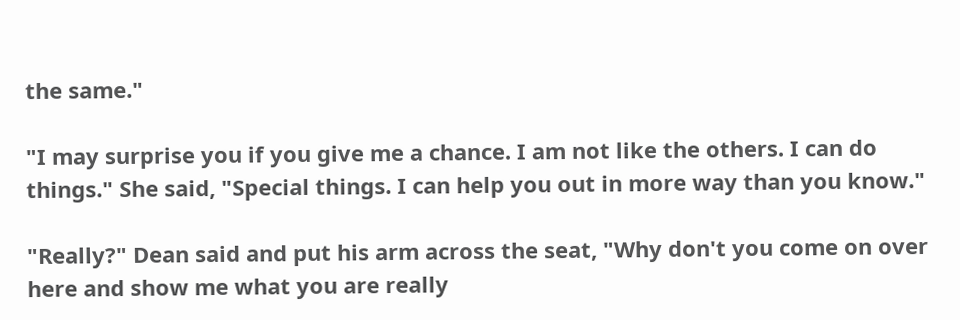the same."

"I may surprise you if you give me a chance. I am not like the others. I can do things." She said, "Special things. I can help you out in more way than you know."

"Really?" Dean said and put his arm across the seat, "Why don't you come on over here and show me what you are really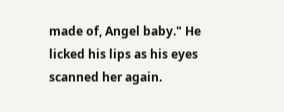made of, Angel baby." He licked his lips as his eyes scanned her again.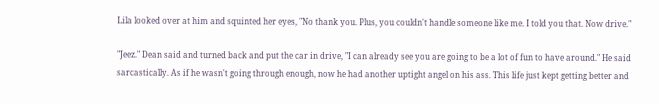Lila looked over at him and squinted her eyes, "No thank you. Plus, you couldn't handle someone like me. I told you that. Now drive."

"Jeez." Dean said and turned back and put the car in drive, "I can already see you are going to be a lot of fun to have around." He said sarcastically. As if he wasn't going through enough, now he had another uptight angel on his ass. This life just kept getting better and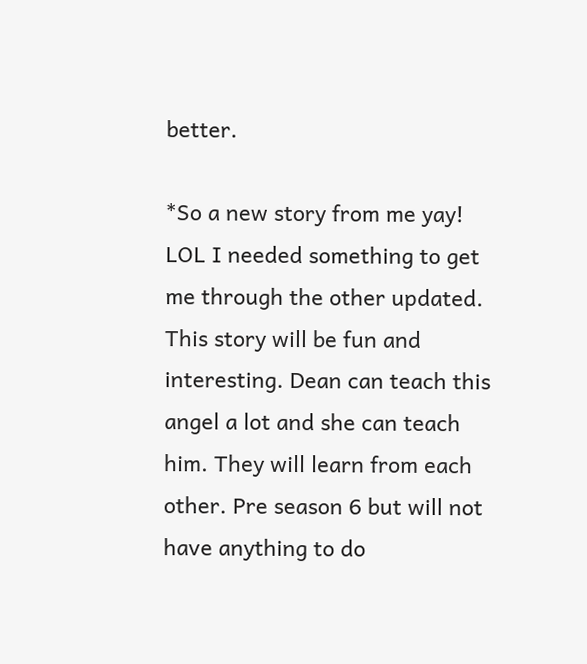better.

*So a new story from me yay! LOL I needed something to get me through the other updated. This story will be fun and interesting. Dean can teach this angel a lot and she can teach him. They will learn from each other. Pre season 6 but will not have anything to do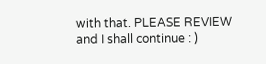with that. PLEASE REVIEW and I shall continue : )